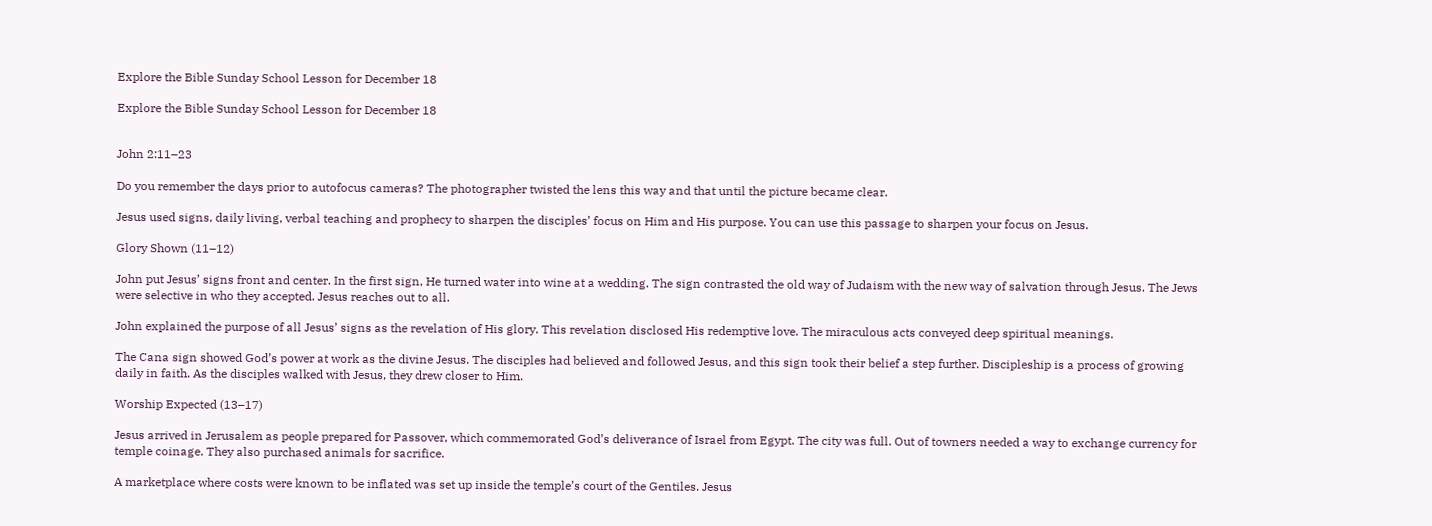Explore the Bible Sunday School Lesson for December 18

Explore the Bible Sunday School Lesson for December 18


John 2:11–23

Do you remember the days prior to autofocus cameras? The photographer twisted the lens this way and that until the picture became clear.

Jesus used signs, daily living, verbal teaching and prophecy to sharpen the disciples’ focus on Him and His purpose. You can use this passage to sharpen your focus on Jesus.

Glory Shown (11–12)

John put Jesus’ signs front and center. In the first sign, He turned water into wine at a wedding. The sign contrasted the old way of Judaism with the new way of salvation through Jesus. The Jews were selective in who they accepted. Jesus reaches out to all.

John explained the purpose of all Jesus’ signs as the revelation of His glory. This revelation disclosed His redemptive love. The miraculous acts conveyed deep spiritual meanings.

The Cana sign showed God’s power at work as the divine Jesus. The disciples had believed and followed Jesus, and this sign took their belief a step further. Discipleship is a process of growing daily in faith. As the disciples walked with Jesus, they drew closer to Him.

Worship Expected (13–17)

Jesus arrived in Jerusalem as people prepared for Passover, which commemorated God’s deliverance of Israel from Egypt. The city was full. Out of towners needed a way to exchange currency for temple coinage. They also purchased animals for sacrifice.

A marketplace where costs were known to be inflated was set up inside the temple’s court of the Gentiles. Jesus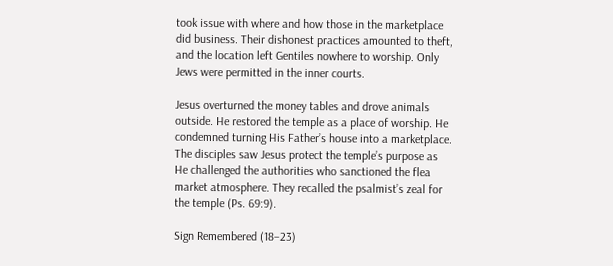took issue with where and how those in the marketplace did business. Their dishonest practices amounted to theft, and the location left Gentiles nowhere to worship. Only Jews were permitted in the inner courts.

Jesus overturned the money tables and drove animals outside. He restored the temple as a place of worship. He condemned turning His Father’s house into a marketplace. The disciples saw Jesus protect the temple’s purpose as He challenged the authorities who sanctioned the flea market atmosphere. They recalled the psalmist’s zeal for the temple (Ps. 69:9).

Sign Remembered (18–23)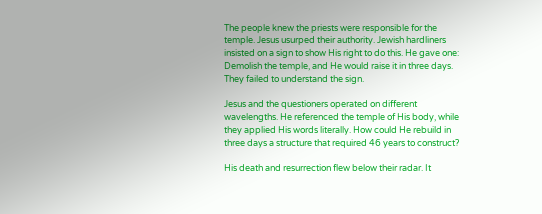The people knew the priests were responsible for the temple. Jesus usurped their authority. Jewish hardliners insisted on a sign to show His right to do this. He gave one: Demolish the temple, and He would raise it in three days. They failed to understand the sign.

Jesus and the questioners operated on different wavelengths. He referenced the temple of His body, while they applied His words literally. How could He rebuild in three days a structure that required 46 years to construct?

His death and resurrection flew below their radar. It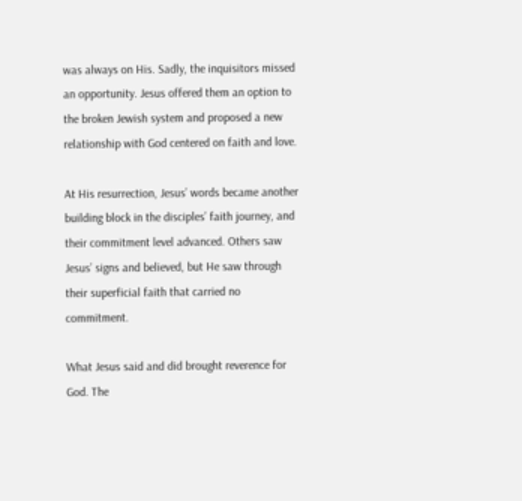was always on His. Sadly, the inquisitors missed an opportunity. Jesus offered them an option to the broken Jewish system and proposed a new relationship with God centered on faith and love.

At His resurrection, Jesus’ words became another building block in the disciples’ faith journey, and their commitment level advanced. Others saw Jesus’ signs and believed, but He saw through their superficial faith that carried no commitment.

What Jesus said and did brought reverence for God. The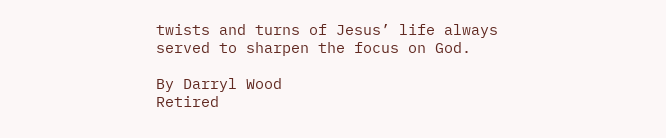twists and turns of Jesus’ life always served to sharpen the focus on God.

By Darryl Wood
Retired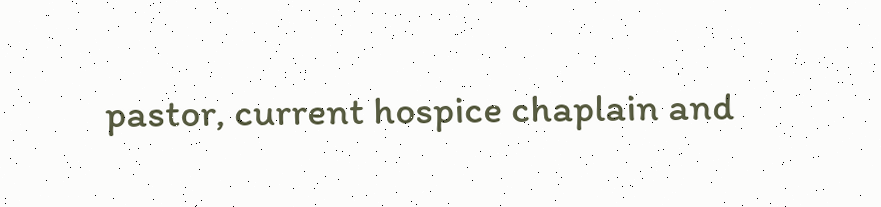pastor, current hospice chaplain and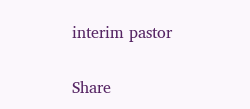interim pastor

Share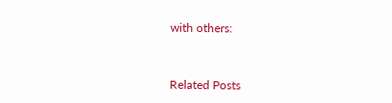with others:


Related Posts